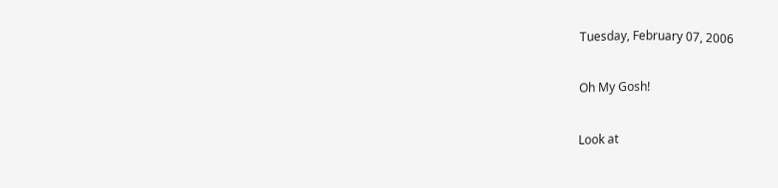Tuesday, February 07, 2006

Oh My Gosh!

Look at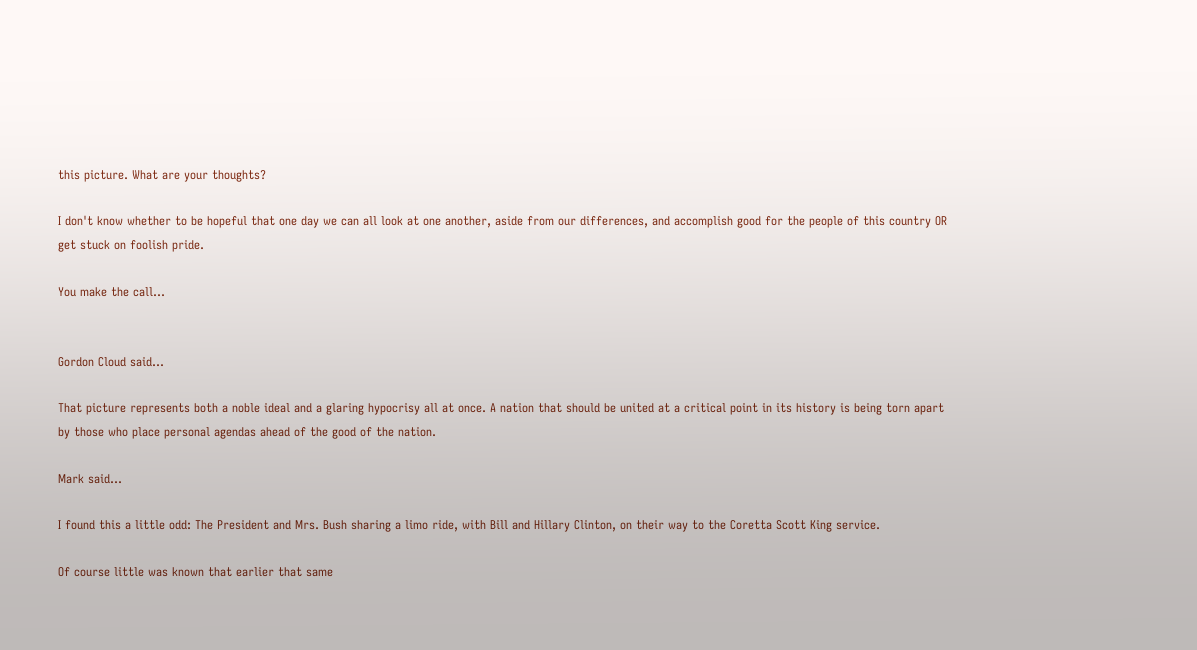this picture. What are your thoughts?

I don't know whether to be hopeful that one day we can all look at one another, aside from our differences, and accomplish good for the people of this country OR get stuck on foolish pride.

You make the call...


Gordon Cloud said...

That picture represents both a noble ideal and a glaring hypocrisy all at once. A nation that should be united at a critical point in its history is being torn apart by those who place personal agendas ahead of the good of the nation.

Mark said...

I found this a little odd: The President and Mrs. Bush sharing a limo ride, with Bill and Hillary Clinton, on their way to the Coretta Scott King service.

Of course little was known that earlier that same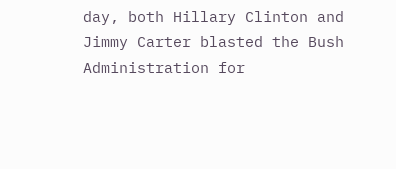day, both Hillary Clinton and Jimmy Carter blasted the Bush Administration for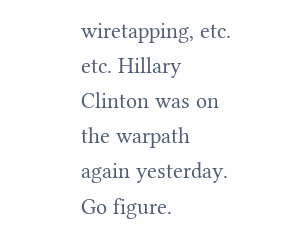wiretapping, etc. etc. Hillary Clinton was on the warpath again yesterday. Go figure.